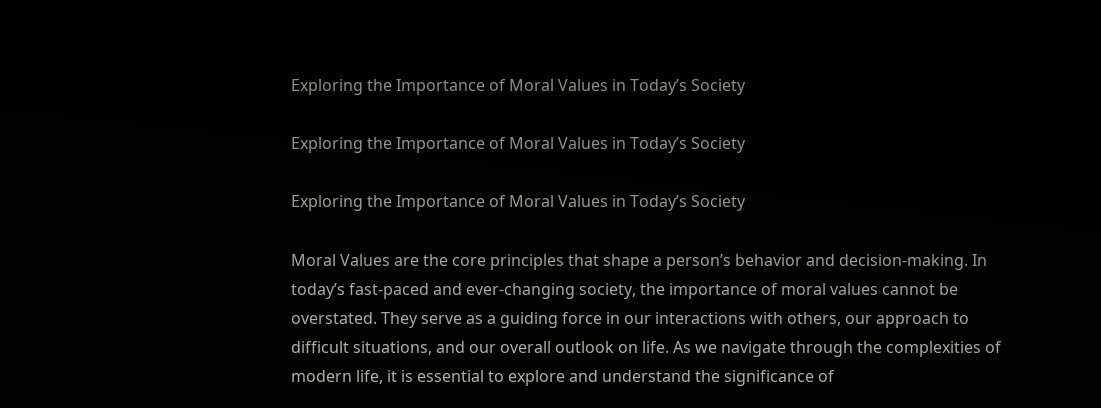Exploring the Importance of Moral Values in Today’s Society

Exploring the Importance of Moral Values in Today’s Society

Exploring the Importance of Moral Values in Today’s Society

Moral Values are the core principles that shape a person’s behavior and decision-making. In today’s fast-paced and ever-changing society, the importance of moral values cannot be overstated. They serve as a guiding force in our interactions with others, our approach to difficult situations, and our overall outlook on life. As we navigate through the complexities of modern life, it is essential to explore and understand the significance of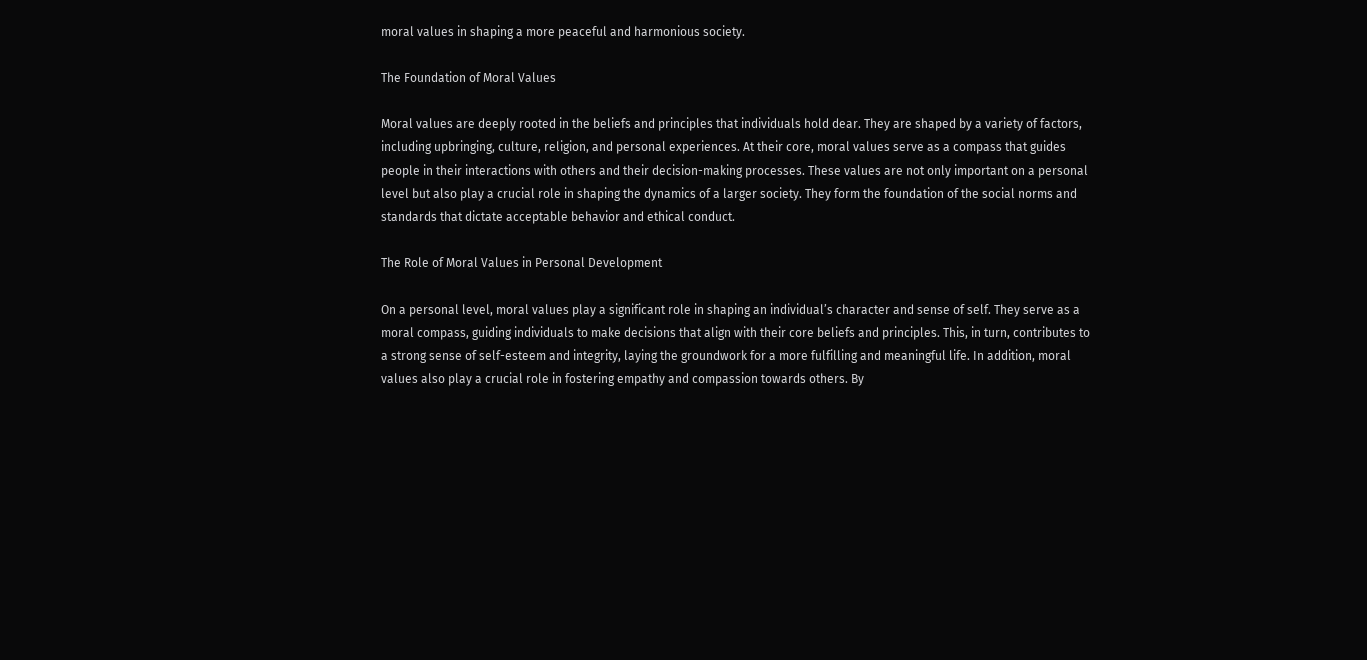moral values in shaping a more peaceful and harmonious society.

The Foundation of Moral Values

Moral values are deeply rooted in the beliefs and principles that individuals hold dear. They are shaped by a variety of factors, including upbringing, culture, religion, and personal experiences. At their core, moral values serve as a compass that guides people in their interactions with others and their decision-making processes. These values are not only important on a personal level but also play a crucial role in shaping the dynamics of a larger society. They form the foundation of the social norms and standards that dictate acceptable behavior and ethical conduct.

The Role of Moral Values in Personal Development

On a personal level, moral values play a significant role in shaping an individual’s character and sense of self. They serve as a moral compass, guiding individuals to make decisions that align with their core beliefs and principles. This, in turn, contributes to a strong sense of self-esteem and integrity, laying the groundwork for a more fulfilling and meaningful life. In addition, moral values also play a crucial role in fostering empathy and compassion towards others. By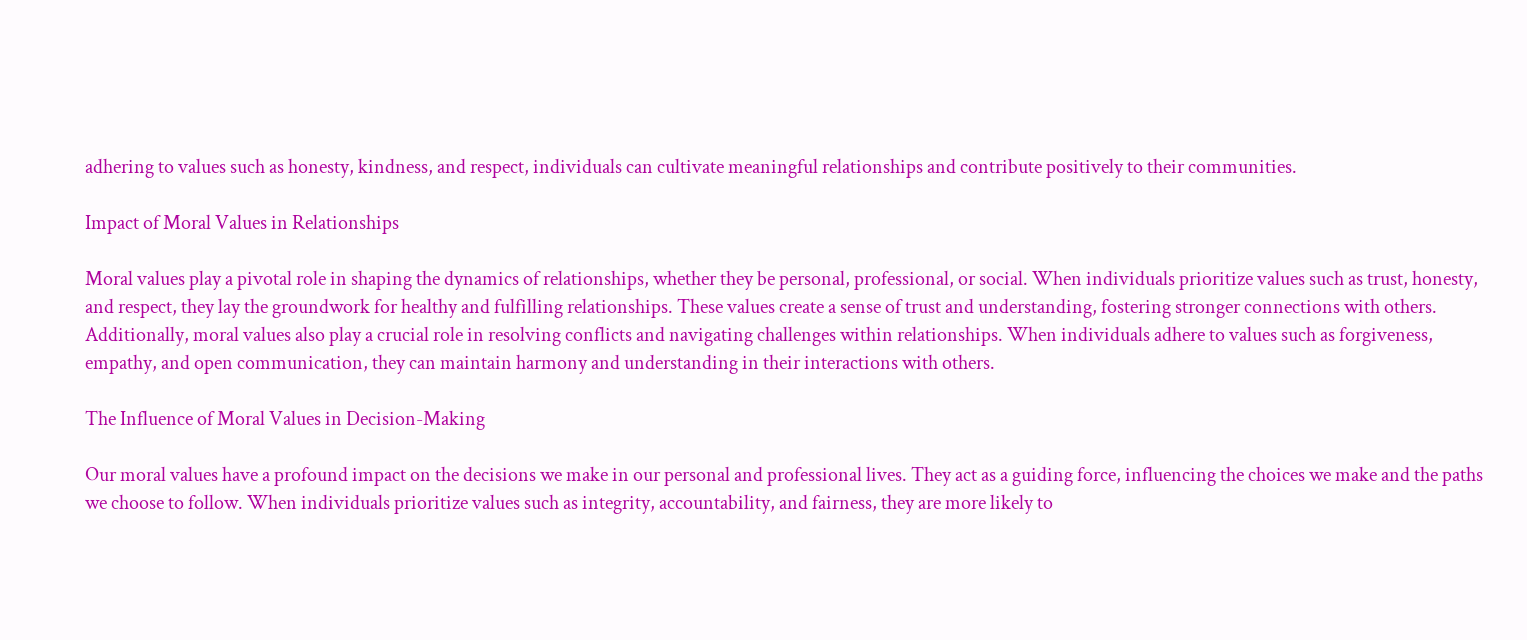adhering to values such as honesty, kindness, and respect, individuals can cultivate meaningful relationships and contribute positively to their communities.

Impact of Moral Values in Relationships

Moral values play a pivotal role in shaping the dynamics of relationships, whether they be personal, professional, or social. When individuals prioritize values such as trust, honesty, and respect, they lay the groundwork for healthy and fulfilling relationships. These values create a sense of trust and understanding, fostering stronger connections with others. Additionally, moral values also play a crucial role in resolving conflicts and navigating challenges within relationships. When individuals adhere to values such as forgiveness, empathy, and open communication, they can maintain harmony and understanding in their interactions with others.

The Influence of Moral Values in Decision-Making

Our moral values have a profound impact on the decisions we make in our personal and professional lives. They act as a guiding force, influencing the choices we make and the paths we choose to follow. When individuals prioritize values such as integrity, accountability, and fairness, they are more likely to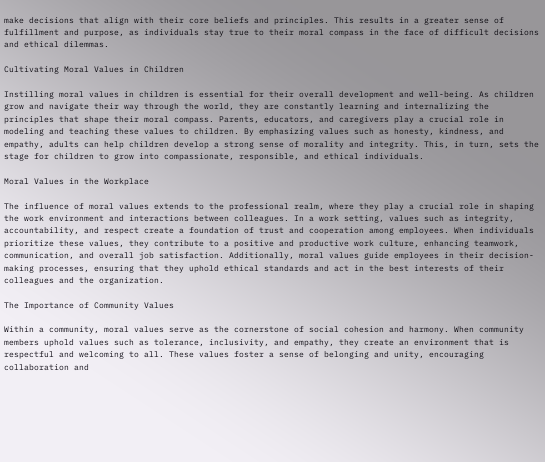make decisions that align with their core beliefs and principles. This results in a greater sense of fulfillment and purpose, as individuals stay true to their moral compass in the face of difficult decisions and ethical dilemmas.

Cultivating Moral Values in Children

Instilling moral values in children is essential for their overall development and well-being. As children grow and navigate their way through the world, they are constantly learning and internalizing the principles that shape their moral compass. Parents, educators, and caregivers play a crucial role in modeling and teaching these values to children. By emphasizing values such as honesty, kindness, and empathy, adults can help children develop a strong sense of morality and integrity. This, in turn, sets the stage for children to grow into compassionate, responsible, and ethical individuals.

Moral Values in the Workplace

The influence of moral values extends to the professional realm, where they play a crucial role in shaping the work environment and interactions between colleagues. In a work setting, values such as integrity, accountability, and respect create a foundation of trust and cooperation among employees. When individuals prioritize these values, they contribute to a positive and productive work culture, enhancing teamwork, communication, and overall job satisfaction. Additionally, moral values guide employees in their decision-making processes, ensuring that they uphold ethical standards and act in the best interests of their colleagues and the organization.

The Importance of Community Values

Within a community, moral values serve as the cornerstone of social cohesion and harmony. When community members uphold values such as tolerance, inclusivity, and empathy, they create an environment that is respectful and welcoming to all. These values foster a sense of belonging and unity, encouraging collaboration and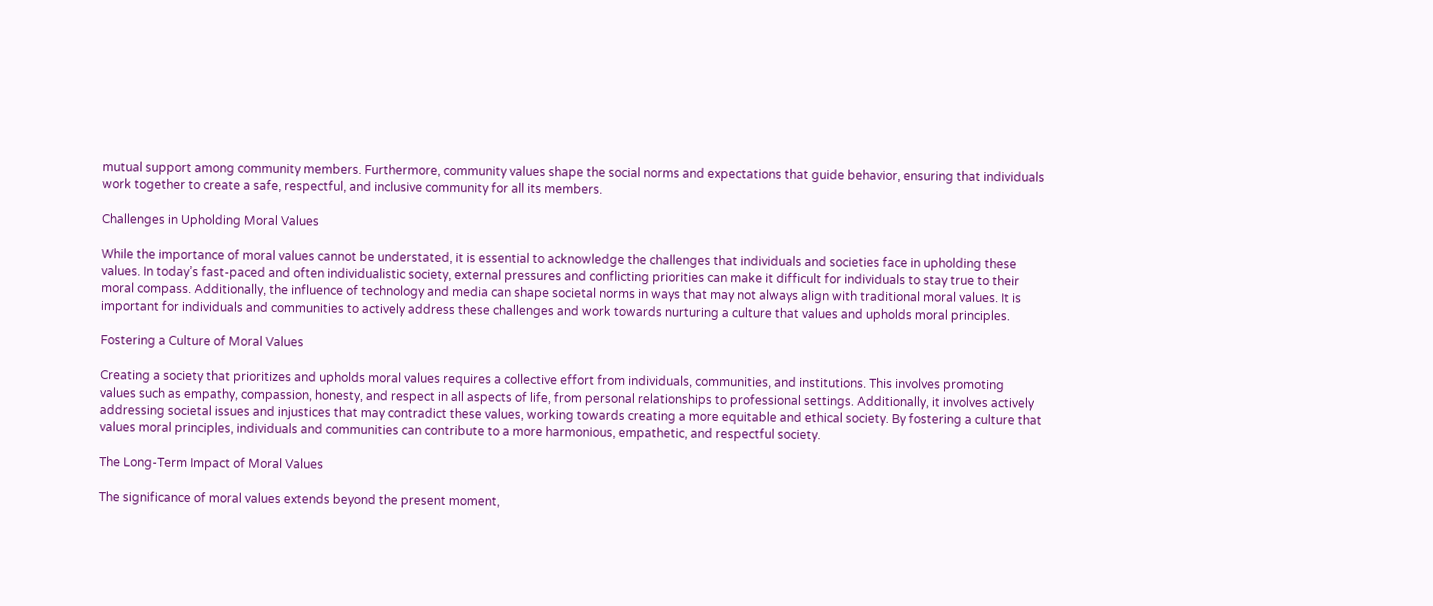mutual support among community members. Furthermore, community values shape the social norms and expectations that guide behavior, ensuring that individuals work together to create a safe, respectful, and inclusive community for all its members.

Challenges in Upholding Moral Values

While the importance of moral values cannot be understated, it is essential to acknowledge the challenges that individuals and societies face in upholding these values. In today’s fast-paced and often individualistic society, external pressures and conflicting priorities can make it difficult for individuals to stay true to their moral compass. Additionally, the influence of technology and media can shape societal norms in ways that may not always align with traditional moral values. It is important for individuals and communities to actively address these challenges and work towards nurturing a culture that values and upholds moral principles.

Fostering a Culture of Moral Values

Creating a society that prioritizes and upholds moral values requires a collective effort from individuals, communities, and institutions. This involves promoting values such as empathy, compassion, honesty, and respect in all aspects of life, from personal relationships to professional settings. Additionally, it involves actively addressing societal issues and injustices that may contradict these values, working towards creating a more equitable and ethical society. By fostering a culture that values moral principles, individuals and communities can contribute to a more harmonious, empathetic, and respectful society.

The Long-Term Impact of Moral Values

The significance of moral values extends beyond the present moment,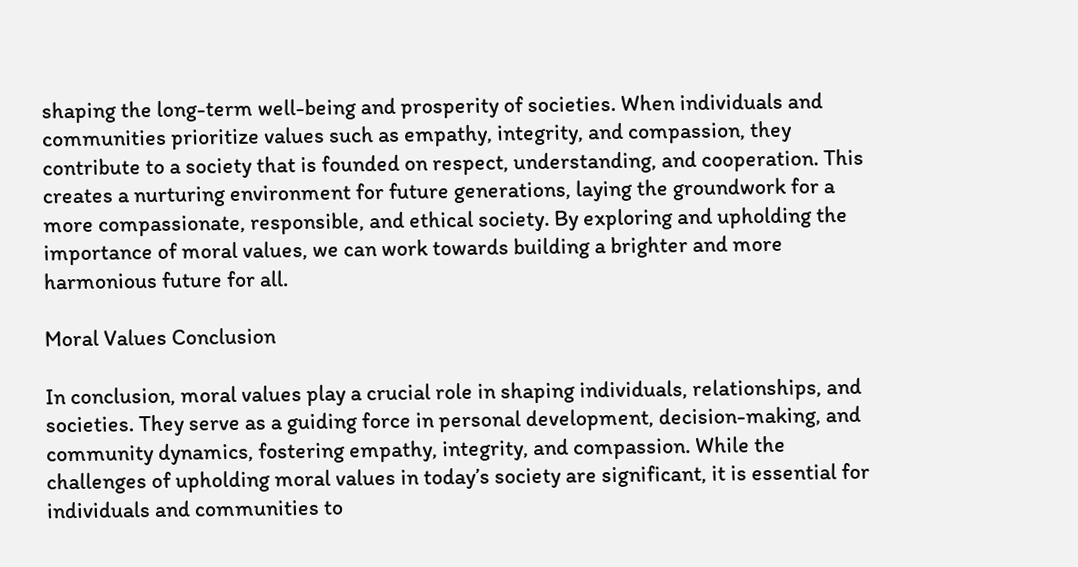shaping the long-term well-being and prosperity of societies. When individuals and communities prioritize values such as empathy, integrity, and compassion, they contribute to a society that is founded on respect, understanding, and cooperation. This creates a nurturing environment for future generations, laying the groundwork for a more compassionate, responsible, and ethical society. By exploring and upholding the importance of moral values, we can work towards building a brighter and more harmonious future for all.

Moral Values Conclusion

In conclusion, moral values play a crucial role in shaping individuals, relationships, and societies. They serve as a guiding force in personal development, decision-making, and community dynamics, fostering empathy, integrity, and compassion. While the challenges of upholding moral values in today’s society are significant, it is essential for individuals and communities to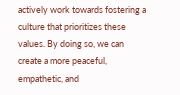actively work towards fostering a culture that prioritizes these values. By doing so, we can create a more peaceful, empathetic, and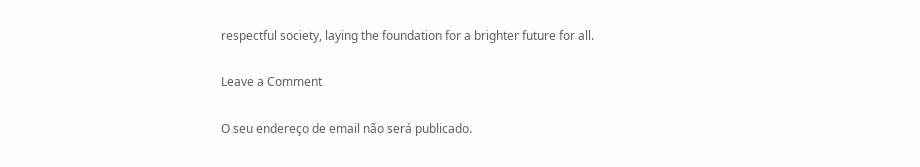respectful society, laying the foundation for a brighter future for all.

Leave a Comment

O seu endereço de email não será publicado.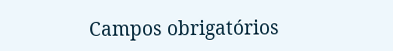Campos obrigatórios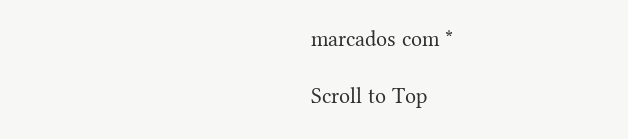marcados com *

Scroll to Top